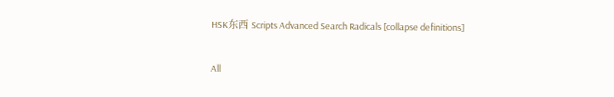HSK东西 Scripts Advanced Search Radicals [collapse definitions]

All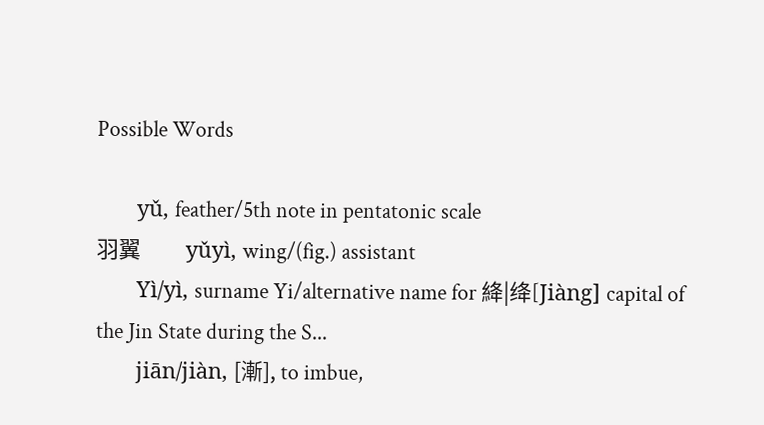Possible Words

        yǔ, feather/5th note in pentatonic scale
羽翼         yǔyì, wing/(fig.) assistant
        Yì/yì, surname Yi/alternative name for 絳|绛[Jiàng] capital of the Jin State during the S...
        jiān/jiàn, [漸], to imbue,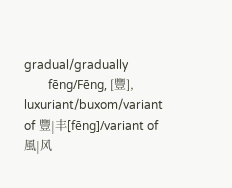gradual/gradually
        fēng/Fēng, [豐], luxuriant/buxom/variant of 豐|丰[fēng]/variant of 風|风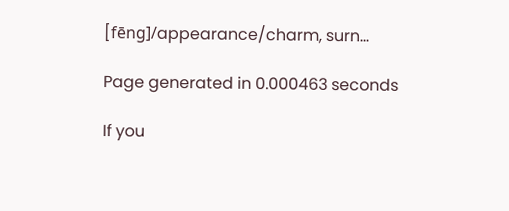[fēng]/appearance/charm, surn...

Page generated in 0.000463 seconds

If you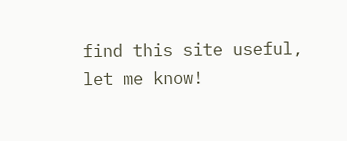find this site useful, let me know!